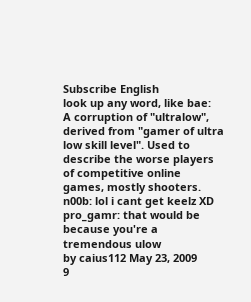Subscribe English
look up any word, like bae:
A corruption of "ultralow", derived from "gamer of ultra low skill level". Used to describe the worse players of competitive online games, mostly shooters.
n00b: lol i cant get keelz XD
pro_gamr: that would be because you're a tremendous ulow
by caius112 May 23, 2009
9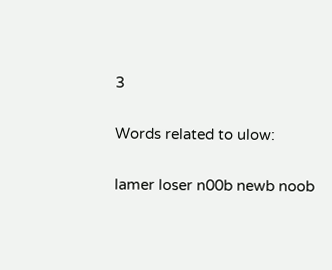3

Words related to ulow:

lamer loser n00b newb noob